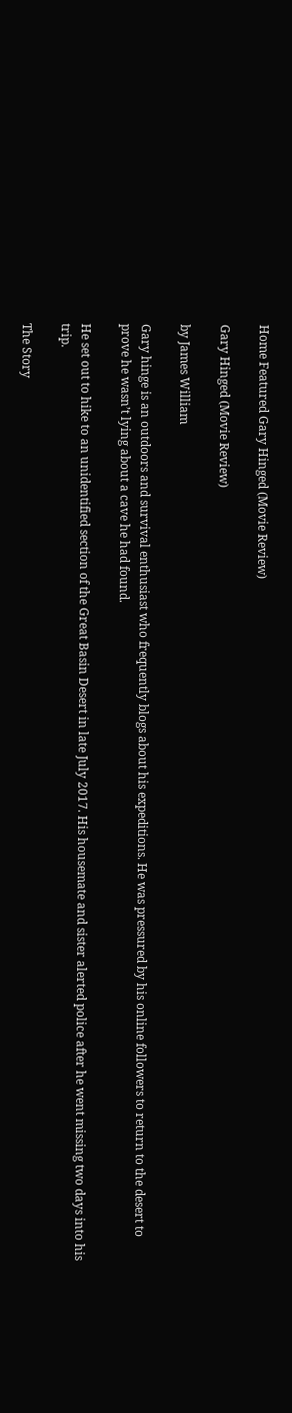Home Featured Gary Hinged (Movie Review)

Gary Hinged (Movie Review)

by James William

Gary hinge is an outdoors and survival enthusiast who frequently blogs about his expeditions. He was pressured by his online followers to return to the desert to prove he wasn’t lying about a cave he had found.

He set out to hike to an unidentified section of the Great Basin Desert in late July 2017. His housemate and sister alerted police after he went missing two days into his trip.

The Story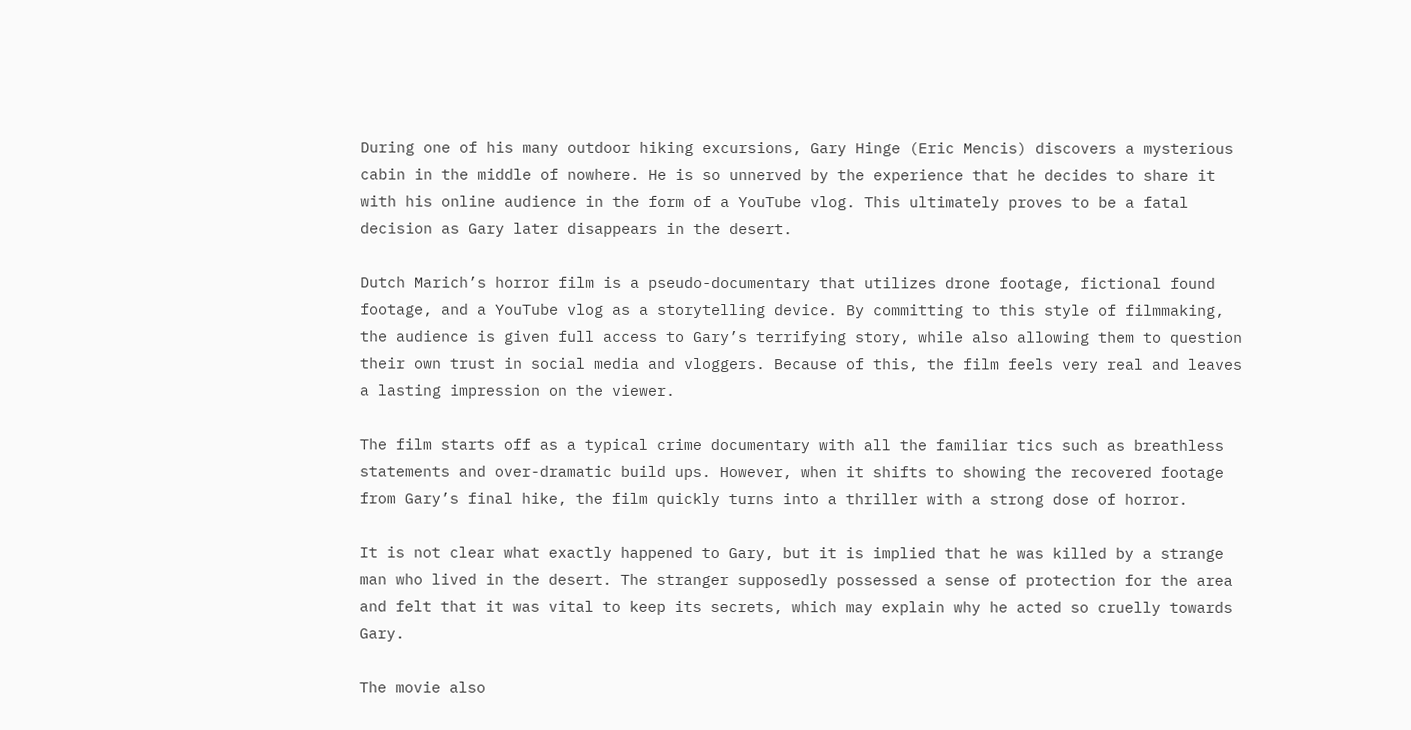During one of his many outdoor hiking excursions, Gary Hinge (Eric Mencis) discovers a mysterious cabin in the middle of nowhere. He is so unnerved by the experience that he decides to share it with his online audience in the form of a YouTube vlog. This ultimately proves to be a fatal decision as Gary later disappears in the desert.

Dutch Marich’s horror film is a pseudo-documentary that utilizes drone footage, fictional found footage, and a YouTube vlog as a storytelling device. By committing to this style of filmmaking, the audience is given full access to Gary’s terrifying story, while also allowing them to question their own trust in social media and vloggers. Because of this, the film feels very real and leaves a lasting impression on the viewer.

The film starts off as a typical crime documentary with all the familiar tics such as breathless statements and over-dramatic build ups. However, when it shifts to showing the recovered footage from Gary’s final hike, the film quickly turns into a thriller with a strong dose of horror.

It is not clear what exactly happened to Gary, but it is implied that he was killed by a strange man who lived in the desert. The stranger supposedly possessed a sense of protection for the area and felt that it was vital to keep its secrets, which may explain why he acted so cruelly towards Gary.

The movie also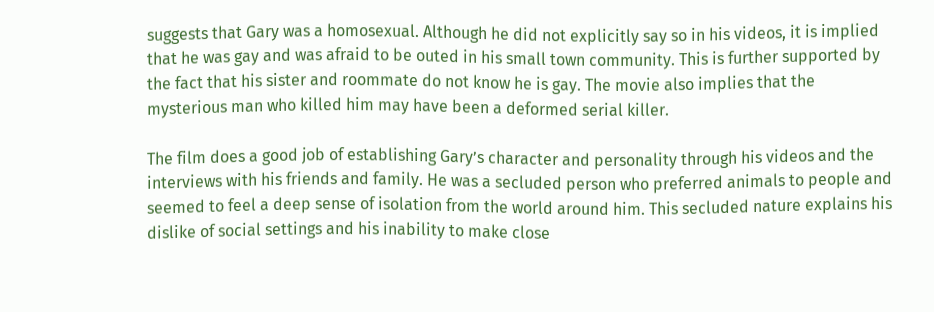suggests that Gary was a homosexual. Although he did not explicitly say so in his videos, it is implied that he was gay and was afraid to be outed in his small town community. This is further supported by the fact that his sister and roommate do not know he is gay. The movie also implies that the mysterious man who killed him may have been a deformed serial killer.

The film does a good job of establishing Gary’s character and personality through his videos and the interviews with his friends and family. He was a secluded person who preferred animals to people and seemed to feel a deep sense of isolation from the world around him. This secluded nature explains his dislike of social settings and his inability to make close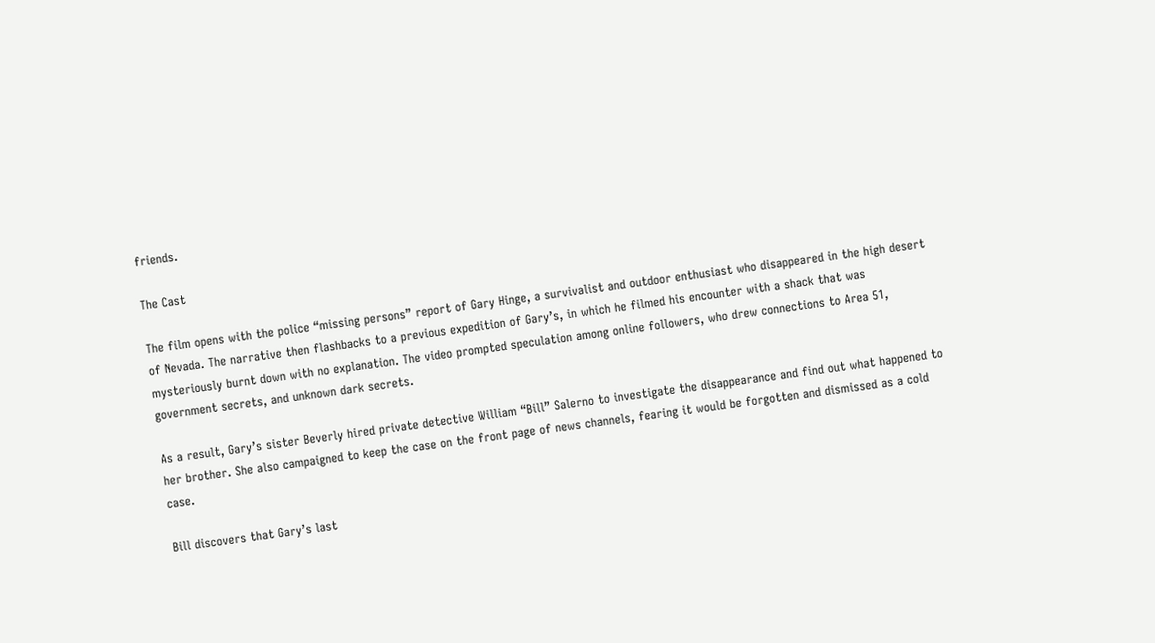friends.

The Cast

The film opens with the police “missing persons” report of Gary Hinge, a survivalist and outdoor enthusiast who disappeared in the high desert of Nevada. The narrative then flashbacks to a previous expedition of Gary’s, in which he filmed his encounter with a shack that was mysteriously burnt down with no explanation. The video prompted speculation among online followers, who drew connections to Area 51, government secrets, and unknown dark secrets.

As a result, Gary’s sister Beverly hired private detective William “Bill” Salerno to investigate the disappearance and find out what happened to her brother. She also campaigned to keep the case on the front page of news channels, fearing it would be forgotten and dismissed as a cold case.

Bill discovers that Gary’s last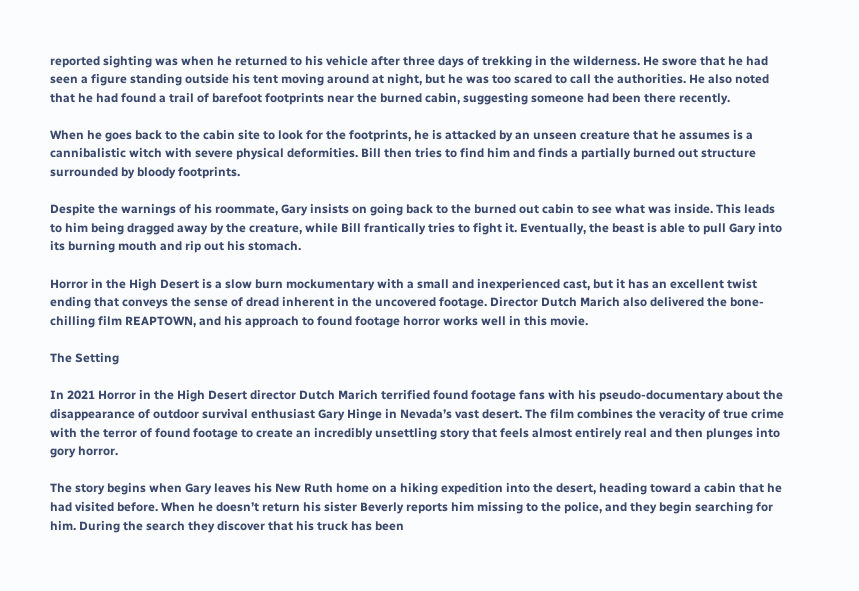reported sighting was when he returned to his vehicle after three days of trekking in the wilderness. He swore that he had seen a figure standing outside his tent moving around at night, but he was too scared to call the authorities. He also noted that he had found a trail of barefoot footprints near the burned cabin, suggesting someone had been there recently.

When he goes back to the cabin site to look for the footprints, he is attacked by an unseen creature that he assumes is a cannibalistic witch with severe physical deformities. Bill then tries to find him and finds a partially burned out structure surrounded by bloody footprints.

Despite the warnings of his roommate, Gary insists on going back to the burned out cabin to see what was inside. This leads to him being dragged away by the creature, while Bill frantically tries to fight it. Eventually, the beast is able to pull Gary into its burning mouth and rip out his stomach.

Horror in the High Desert is a slow burn mockumentary with a small and inexperienced cast, but it has an excellent twist ending that conveys the sense of dread inherent in the uncovered footage. Director Dutch Marich also delivered the bone-chilling film REAPTOWN, and his approach to found footage horror works well in this movie.

The Setting

In 2021 Horror in the High Desert director Dutch Marich terrified found footage fans with his pseudo-documentary about the disappearance of outdoor survival enthusiast Gary Hinge in Nevada’s vast desert. The film combines the veracity of true crime with the terror of found footage to create an incredibly unsettling story that feels almost entirely real and then plunges into gory horror.

The story begins when Gary leaves his New Ruth home on a hiking expedition into the desert, heading toward a cabin that he had visited before. When he doesn’t return his sister Beverly reports him missing to the police, and they begin searching for him. During the search they discover that his truck has been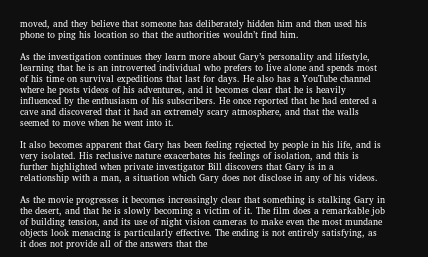moved, and they believe that someone has deliberately hidden him and then used his phone to ping his location so that the authorities wouldn’t find him.

As the investigation continues they learn more about Gary’s personality and lifestyle, learning that he is an introverted individual who prefers to live alone and spends most of his time on survival expeditions that last for days. He also has a YouTube channel where he posts videos of his adventures, and it becomes clear that he is heavily influenced by the enthusiasm of his subscribers. He once reported that he had entered a cave and discovered that it had an extremely scary atmosphere, and that the walls seemed to move when he went into it.

It also becomes apparent that Gary has been feeling rejected by people in his life, and is very isolated. His reclusive nature exacerbates his feelings of isolation, and this is further highlighted when private investigator Bill discovers that Gary is in a relationship with a man, a situation which Gary does not disclose in any of his videos.

As the movie progresses it becomes increasingly clear that something is stalking Gary in the desert, and that he is slowly becoming a victim of it. The film does a remarkable job of building tension, and its use of night vision cameras to make even the most mundane objects look menacing is particularly effective. The ending is not entirely satisfying, as it does not provide all of the answers that the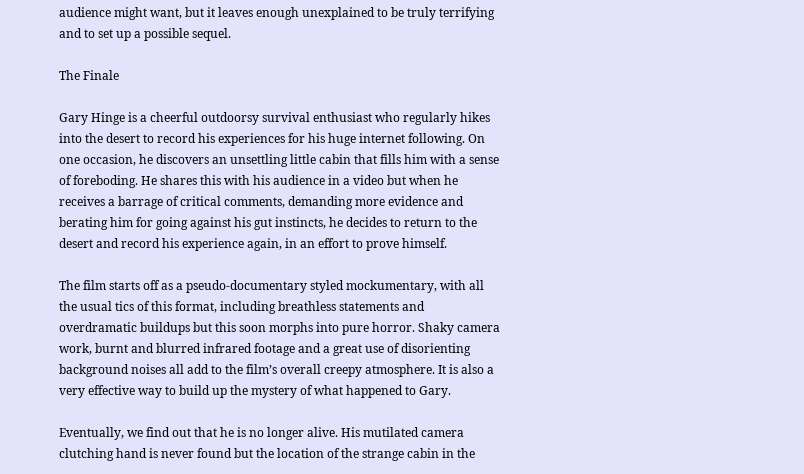audience might want, but it leaves enough unexplained to be truly terrifying and to set up a possible sequel.

The Finale

Gary Hinge is a cheerful outdoorsy survival enthusiast who regularly hikes into the desert to record his experiences for his huge internet following. On one occasion, he discovers an unsettling little cabin that fills him with a sense of foreboding. He shares this with his audience in a video but when he receives a barrage of critical comments, demanding more evidence and berating him for going against his gut instincts, he decides to return to the desert and record his experience again, in an effort to prove himself.

The film starts off as a pseudo-documentary styled mockumentary, with all the usual tics of this format, including breathless statements and overdramatic buildups but this soon morphs into pure horror. Shaky camera work, burnt and blurred infrared footage and a great use of disorienting background noises all add to the film’s overall creepy atmosphere. It is also a very effective way to build up the mystery of what happened to Gary.

Eventually, we find out that he is no longer alive. His mutilated camera clutching hand is never found but the location of the strange cabin in the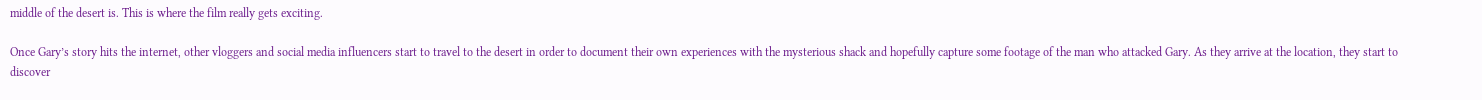middle of the desert is. This is where the film really gets exciting.

Once Gary’s story hits the internet, other vloggers and social media influencers start to travel to the desert in order to document their own experiences with the mysterious shack and hopefully capture some footage of the man who attacked Gary. As they arrive at the location, they start to discover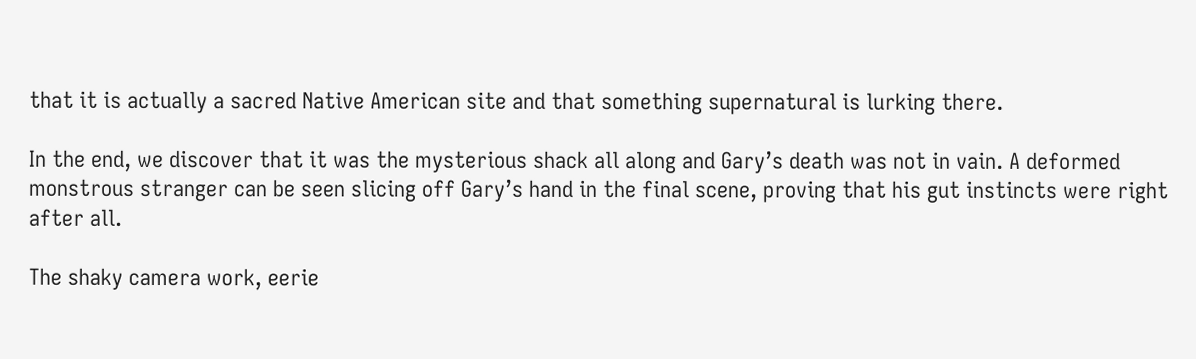that it is actually a sacred Native American site and that something supernatural is lurking there.

In the end, we discover that it was the mysterious shack all along and Gary’s death was not in vain. A deformed monstrous stranger can be seen slicing off Gary’s hand in the final scene, proving that his gut instincts were right after all.

The shaky camera work, eerie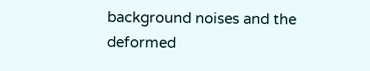background noises and the deformed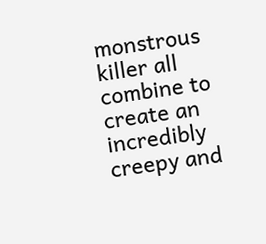monstrous killer all combine to create an incredibly creepy and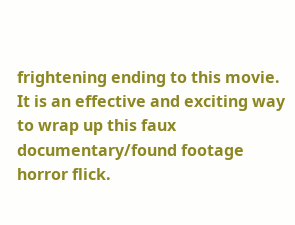frightening ending to this movie. It is an effective and exciting way to wrap up this faux documentary/found footage horror flick.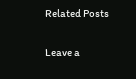Related Posts

Leave a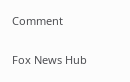Comment

Fox News Hub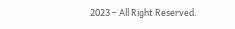2023 – All Right Reserved.